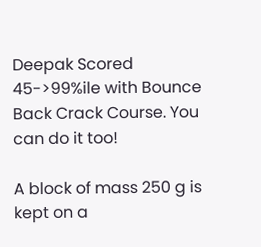Deepak Scored 45->99%ile with Bounce Back Crack Course. You can do it too!

A block of mass 250 g is kept on a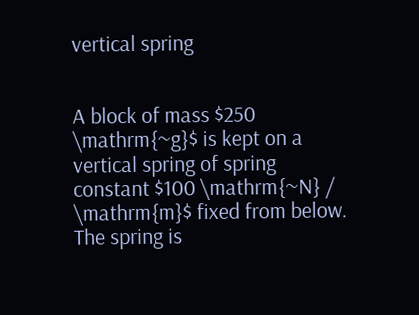vertical spring


A block of mass $250 \mathrm{~g}$ is kept on a vertical spring of spring constant $100 \mathrm{~N} / \mathrm{m}$ fixed from below. The spring is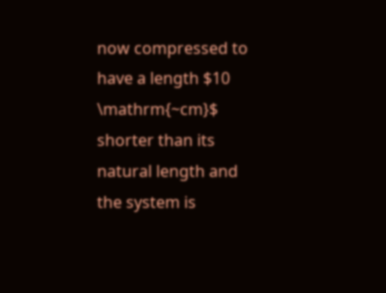now compressed to have a length $10 \mathrm{~cm}$ shorter than its natural length and the system is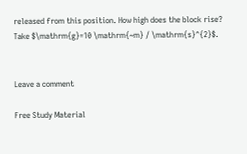released from this position. How high does the block rise? Take $\mathrm{g}=10 \mathrm{~m} / \mathrm{s}^{2}$.


Leave a comment

Free Study Material